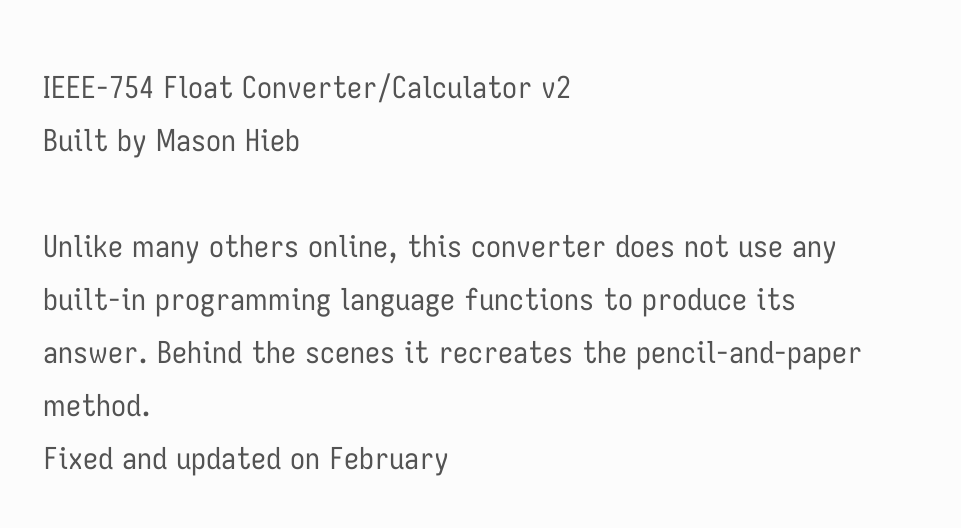IEEE-754 Float Converter/Calculator v2
Built by Mason Hieb

Unlike many others online, this converter does not use any built-in programming language functions to produce its answer. Behind the scenes it recreates the pencil-and-paper method.
Fixed and updated on February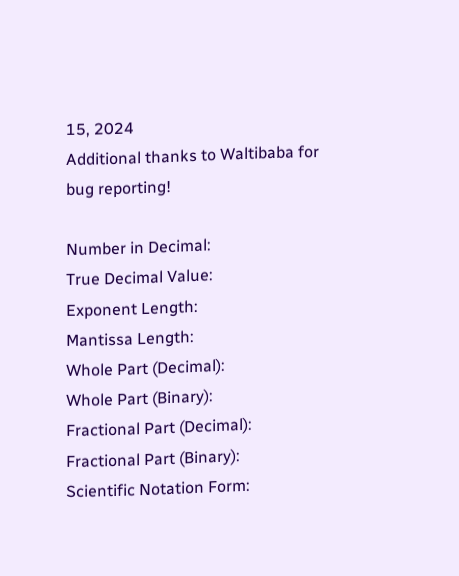15, 2024
Additional thanks to Waltibaba for bug reporting!

Number in Decimal:
True Decimal Value:
Exponent Length:
Mantissa Length:
Whole Part (Decimal):
Whole Part (Binary):
Fractional Part (Decimal):
Fractional Part (Binary):
Scientific Notation Form: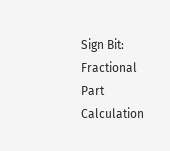Sign Bit:
Fractional Part Calculation